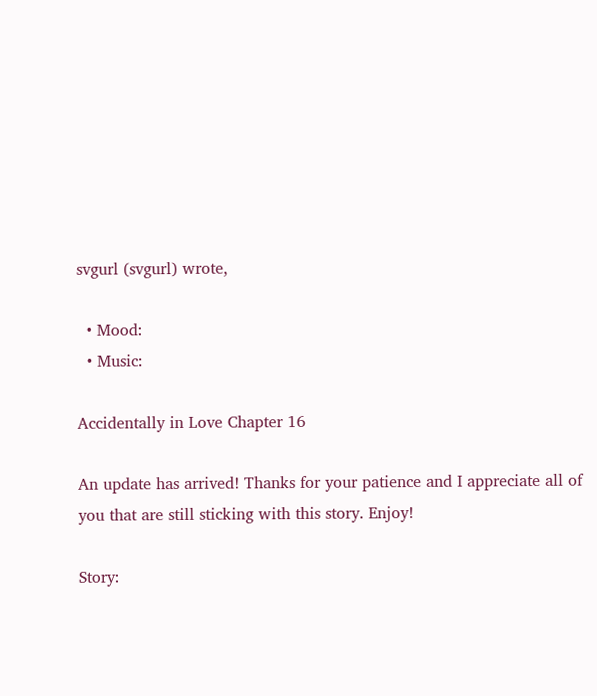svgurl (svgurl) wrote,

  • Mood:
  • Music:

Accidentally in Love Chapter 16

An update has arrived! Thanks for your patience and I appreciate all of you that are still sticking with this story. Enjoy!

Story: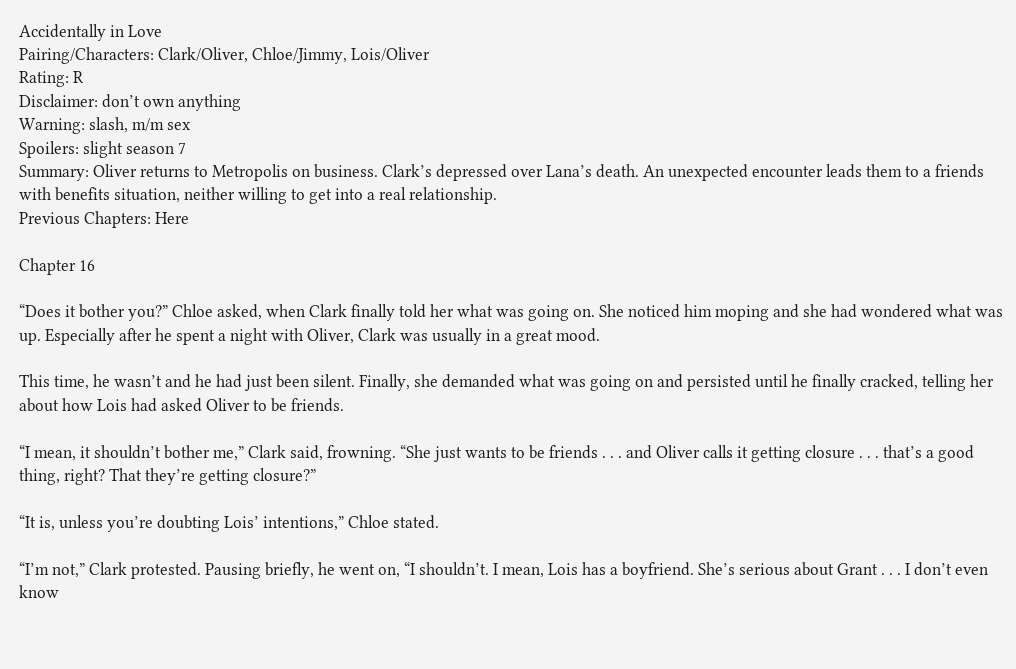Accidentally in Love
Pairing/Characters: Clark/Oliver, Chloe/Jimmy, Lois/Oliver
Rating: R
Disclaimer: don’t own anything
Warning: slash, m/m sex
Spoilers: slight season 7
Summary: Oliver returns to Metropolis on business. Clark’s depressed over Lana’s death. An unexpected encounter leads them to a friends with benefits situation, neither willing to get into a real relationship.
Previous Chapters: Here

Chapter 16

“Does it bother you?” Chloe asked, when Clark finally told her what was going on. She noticed him moping and she had wondered what was up. Especially after he spent a night with Oliver, Clark was usually in a great mood.

This time, he wasn’t and he had just been silent. Finally, she demanded what was going on and persisted until he finally cracked, telling her about how Lois had asked Oliver to be friends.

“I mean, it shouldn’t bother me,” Clark said, frowning. “She just wants to be friends . . . and Oliver calls it getting closure . . . that’s a good thing, right? That they’re getting closure?”

“It is, unless you’re doubting Lois’ intentions,” Chloe stated.

“I’m not,” Clark protested. Pausing briefly, he went on, “I shouldn’t. I mean, Lois has a boyfriend. She’s serious about Grant . . . I don’t even know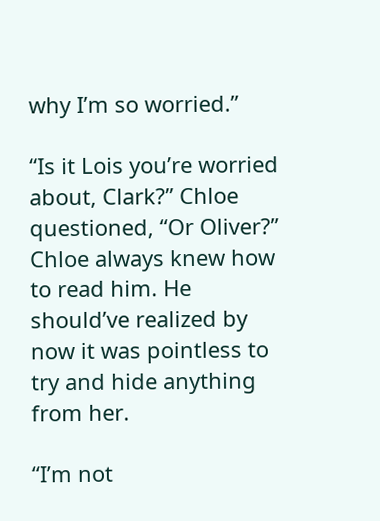why I’m so worried.”

“Is it Lois you’re worried about, Clark?” Chloe questioned, “Or Oliver?” Chloe always knew how to read him. He should’ve realized by now it was pointless to try and hide anything from her.

“I’m not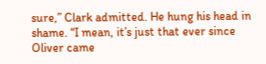sure,” Clark admitted. He hung his head in shame. “I mean, it’s just that ever since Oliver came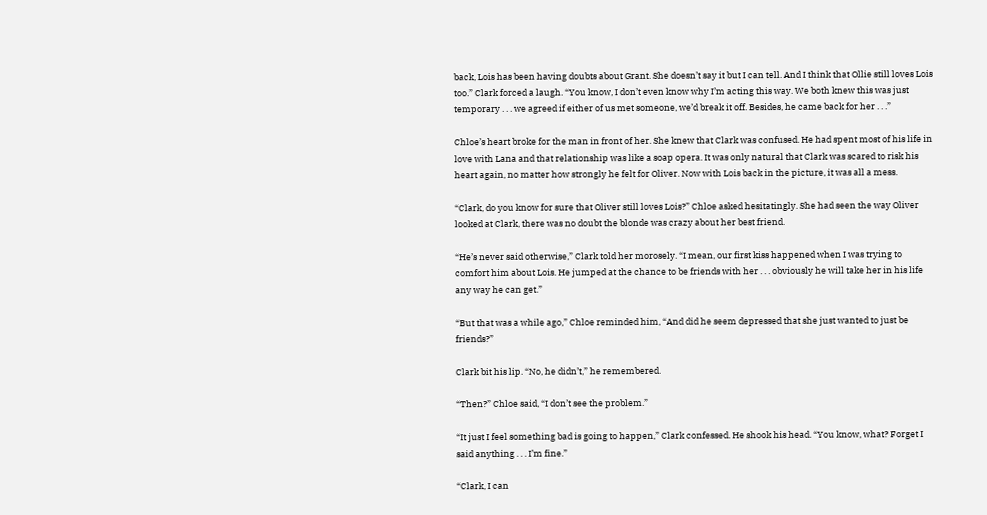back, Lois has been having doubts about Grant. She doesn’t say it but I can tell. And I think that Ollie still loves Lois too.” Clark forced a laugh. “You know, I don’t even know why I’m acting this way. We both knew this was just temporary . . . we agreed if either of us met someone, we’d break it off. Besides, he came back for her . . .”

Chloe’s heart broke for the man in front of her. She knew that Clark was confused. He had spent most of his life in love with Lana and that relationship was like a soap opera. It was only natural that Clark was scared to risk his heart again, no matter how strongly he felt for Oliver. Now with Lois back in the picture, it was all a mess.

“Clark, do you know for sure that Oliver still loves Lois?” Chloe asked hesitatingly. She had seen the way Oliver looked at Clark, there was no doubt the blonde was crazy about her best friend.

“He’s never said otherwise,” Clark told her morosely. “I mean, our first kiss happened when I was trying to comfort him about Lois. He jumped at the chance to be friends with her . . . obviously he will take her in his life any way he can get.”

“But that was a while ago,” Chloe reminded him, “And did he seem depressed that she just wanted to just be friends?”

Clark bit his lip. “No, he didn’t,” he remembered.

“Then?” Chloe said, “I don’t see the problem.”

“It just I feel something bad is going to happen,” Clark confessed. He shook his head. “You know, what? Forget I said anything . . . I’m fine.”

“Clark, I can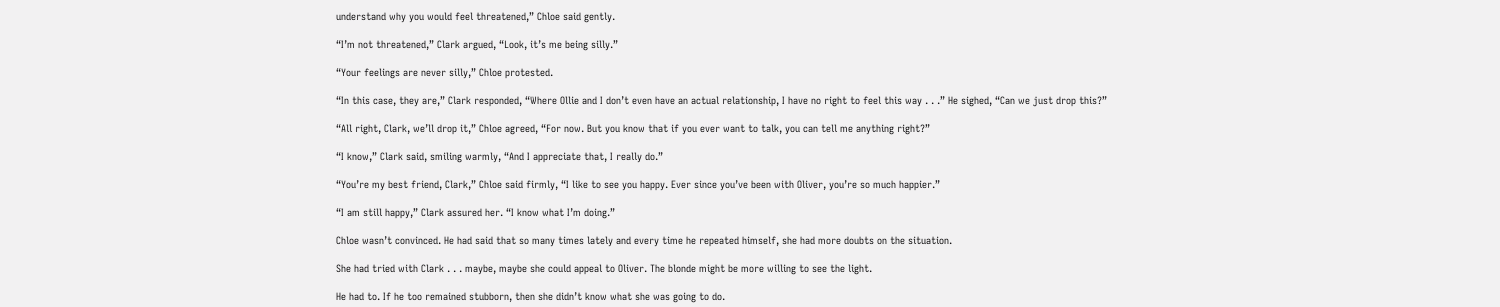understand why you would feel threatened,” Chloe said gently.

“I’m not threatened,” Clark argued, “Look, it’s me being silly.”

“Your feelings are never silly,” Chloe protested.

“In this case, they are,” Clark responded, “Where Ollie and I don’t even have an actual relationship, I have no right to feel this way . . .” He sighed, “Can we just drop this?”

“All right, Clark, we’ll drop it,” Chloe agreed, “For now. But you know that if you ever want to talk, you can tell me anything right?”

“I know,” Clark said, smiling warmly, “And I appreciate that, I really do.”

“You’re my best friend, Clark,” Chloe said firmly, “I like to see you happy. Ever since you’ve been with Oliver, you’re so much happier.”

“I am still happy,” Clark assured her. “I know what I’m doing.”

Chloe wasn’t convinced. He had said that so many times lately and every time he repeated himself, she had more doubts on the situation.

She had tried with Clark . . . maybe, maybe she could appeal to Oliver. The blonde might be more willing to see the light.

He had to. If he too remained stubborn, then she didn’t know what she was going to do.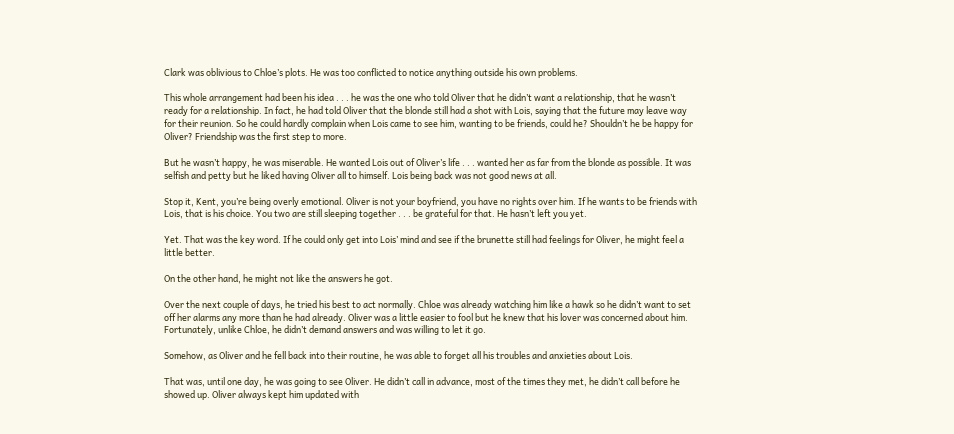Clark was oblivious to Chloe’s plots. He was too conflicted to notice anything outside his own problems.

This whole arrangement had been his idea . . . he was the one who told Oliver that he didn’t want a relationship, that he wasn’t ready for a relationship. In fact, he had told Oliver that the blonde still had a shot with Lois, saying that the future may leave way for their reunion. So he could hardly complain when Lois came to see him, wanting to be friends, could he? Shouldn’t he be happy for Oliver? Friendship was the first step to more.

But he wasn’t happy, he was miserable. He wanted Lois out of Oliver’s life . . . wanted her as far from the blonde as possible. It was selfish and petty but he liked having Oliver all to himself. Lois being back was not good news at all.

Stop it, Kent, you’re being overly emotional. Oliver is not your boyfriend, you have no rights over him. If he wants to be friends with Lois, that is his choice. You two are still sleeping together . . . be grateful for that. He hasn’t left you yet.

Yet. That was the key word. If he could only get into Lois’ mind and see if the brunette still had feelings for Oliver, he might feel a little better.

On the other hand, he might not like the answers he got.

Over the next couple of days, he tried his best to act normally. Chloe was already watching him like a hawk so he didn’t want to set off her alarms any more than he had already. Oliver was a little easier to fool but he knew that his lover was concerned about him. Fortunately, unlike Chloe, he didn’t demand answers and was willing to let it go.

Somehow, as Oliver and he fell back into their routine, he was able to forget all his troubles and anxieties about Lois.

That was, until one day, he was going to see Oliver. He didn’t call in advance, most of the times they met, he didn’t call before he showed up. Oliver always kept him updated with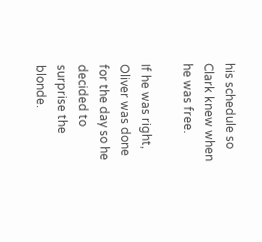his schedule so Clark knew when he was free.

If he was right, Oliver was done for the day so he decided to surprise the blonde.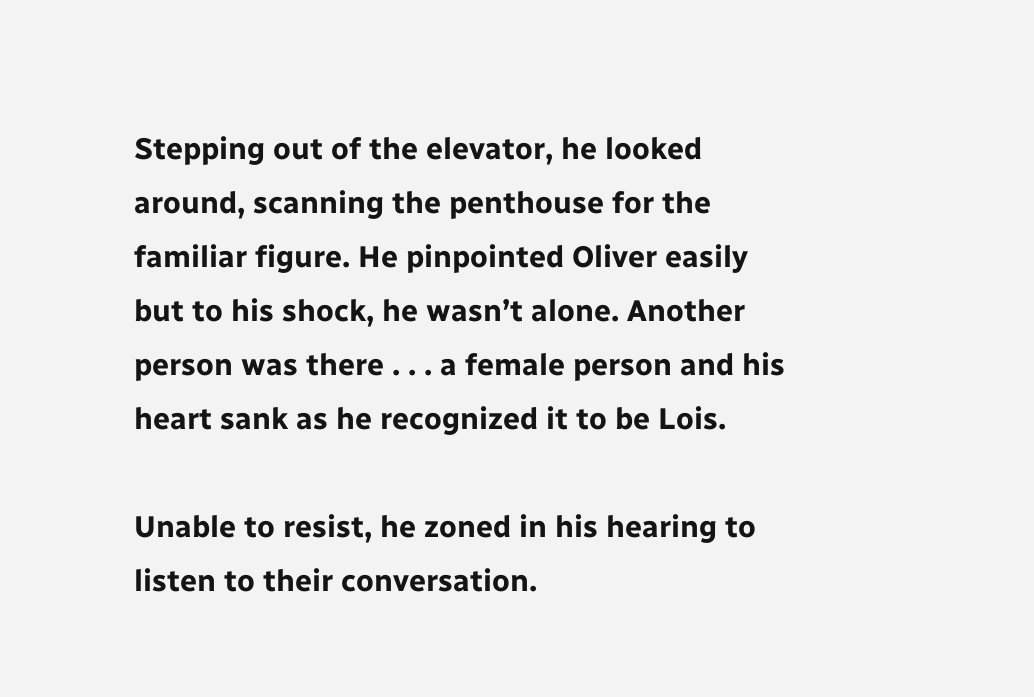Stepping out of the elevator, he looked around, scanning the penthouse for the familiar figure. He pinpointed Oliver easily but to his shock, he wasn’t alone. Another person was there . . . a female person and his heart sank as he recognized it to be Lois.

Unable to resist, he zoned in his hearing to listen to their conversation.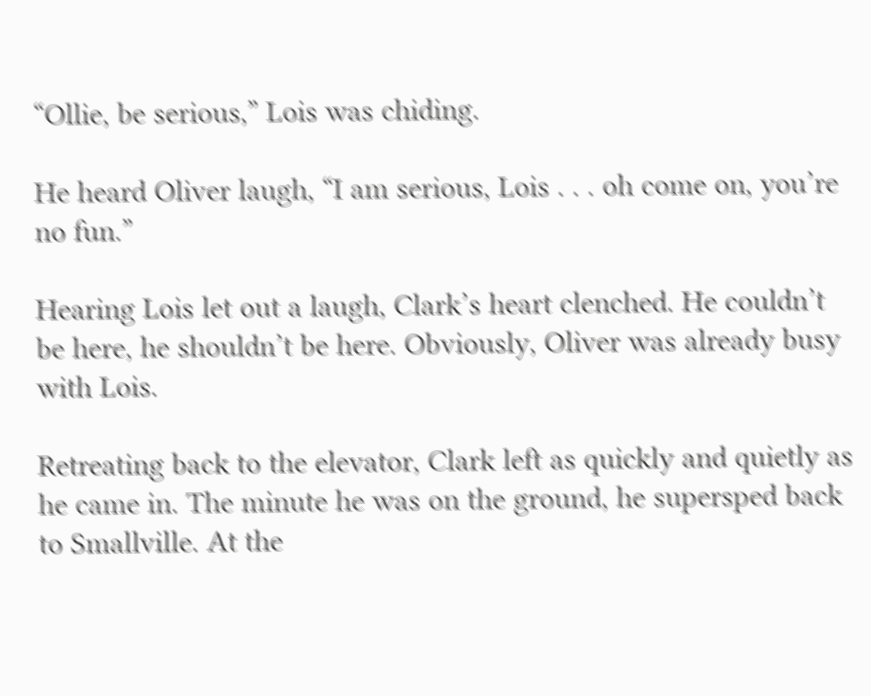“Ollie, be serious,” Lois was chiding.

He heard Oliver laugh, “I am serious, Lois . . . oh come on, you’re no fun.”

Hearing Lois let out a laugh, Clark’s heart clenched. He couldn’t be here, he shouldn’t be here. Obviously, Oliver was already busy with Lois.

Retreating back to the elevator, Clark left as quickly and quietly as he came in. The minute he was on the ground, he supersped back to Smallville. At the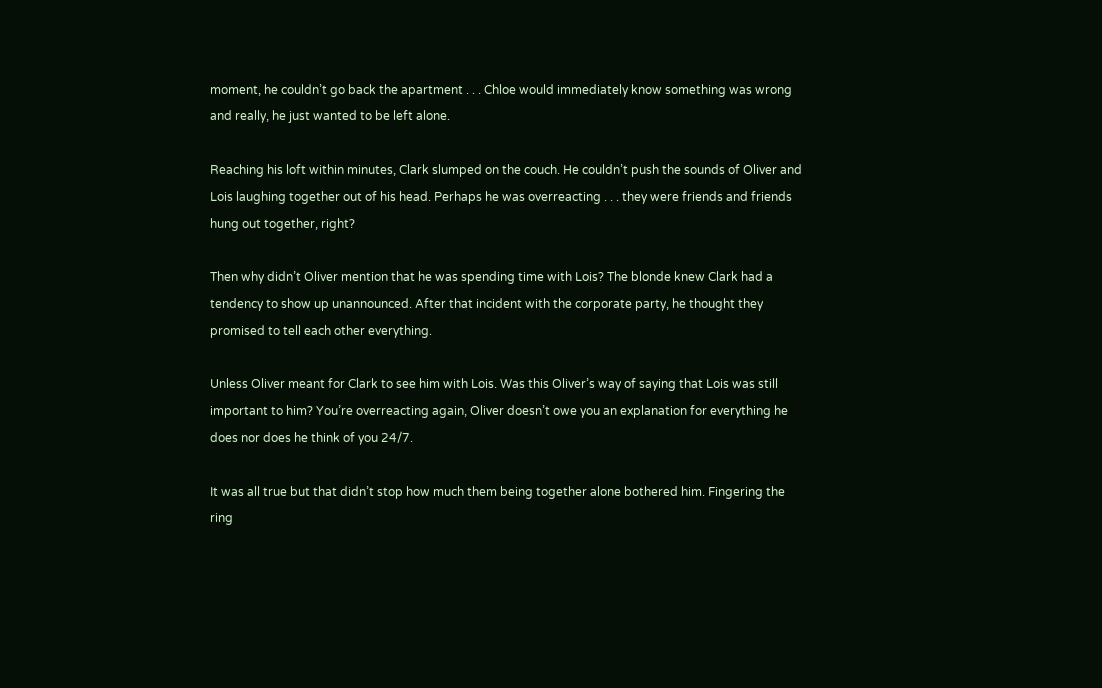moment, he couldn’t go back the apartment . . . Chloe would immediately know something was wrong and really, he just wanted to be left alone.

Reaching his loft within minutes, Clark slumped on the couch. He couldn’t push the sounds of Oliver and Lois laughing together out of his head. Perhaps he was overreacting . . . they were friends and friends hung out together, right?

Then why didn’t Oliver mention that he was spending time with Lois? The blonde knew Clark had a tendency to show up unannounced. After that incident with the corporate party, he thought they promised to tell each other everything.

Unless Oliver meant for Clark to see him with Lois. Was this Oliver’s way of saying that Lois was still important to him? You’re overreacting again, Oliver doesn’t owe you an explanation for everything he does nor does he think of you 24/7.

It was all true but that didn’t stop how much them being together alone bothered him. Fingering the ring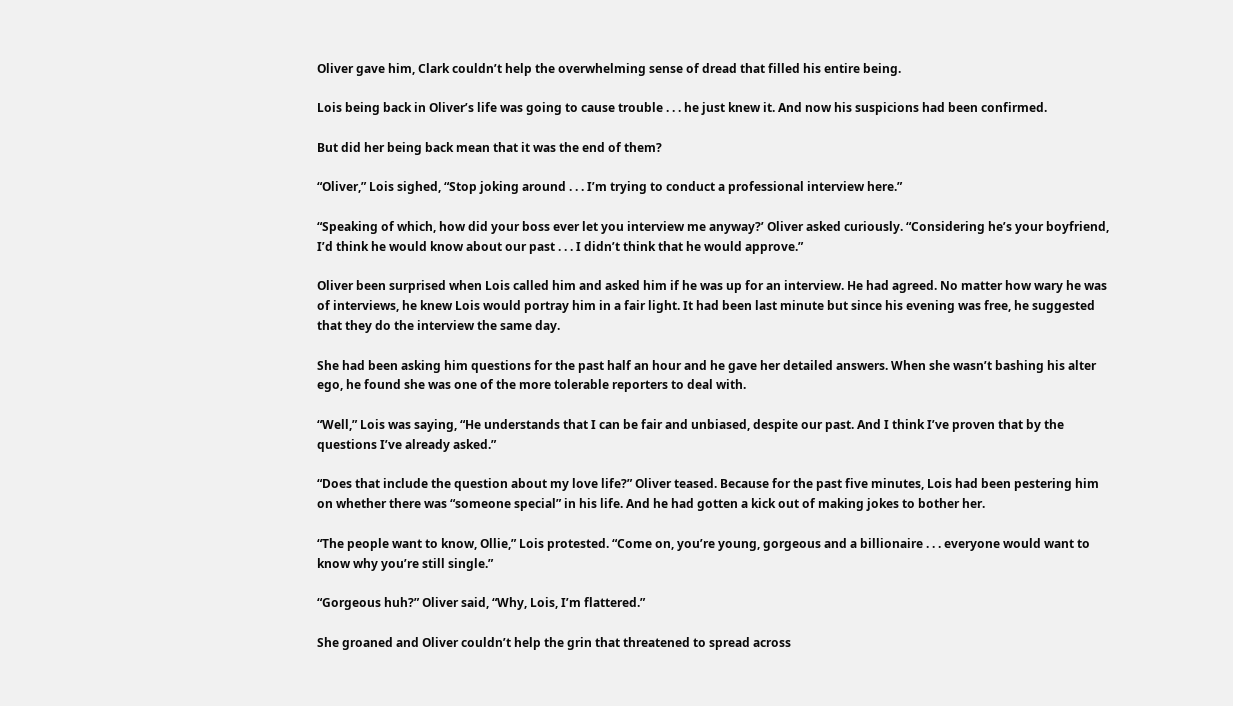Oliver gave him, Clark couldn’t help the overwhelming sense of dread that filled his entire being.

Lois being back in Oliver’s life was going to cause trouble . . . he just knew it. And now his suspicions had been confirmed.

But did her being back mean that it was the end of them?

“Oliver,” Lois sighed, “Stop joking around . . . I’m trying to conduct a professional interview here.”

“Speaking of which, how did your boss ever let you interview me anyway?’ Oliver asked curiously. “Considering he’s your boyfriend, I’d think he would know about our past . . . I didn’t think that he would approve.”

Oliver been surprised when Lois called him and asked him if he was up for an interview. He had agreed. No matter how wary he was of interviews, he knew Lois would portray him in a fair light. It had been last minute but since his evening was free, he suggested that they do the interview the same day.

She had been asking him questions for the past half an hour and he gave her detailed answers. When she wasn’t bashing his alter ego, he found she was one of the more tolerable reporters to deal with.

“Well,” Lois was saying, “He understands that I can be fair and unbiased, despite our past. And I think I’ve proven that by the questions I’ve already asked.”

“Does that include the question about my love life?” Oliver teased. Because for the past five minutes, Lois had been pestering him on whether there was “someone special” in his life. And he had gotten a kick out of making jokes to bother her.

“The people want to know, Ollie,” Lois protested. “Come on, you’re young, gorgeous and a billionaire . . . everyone would want to know why you’re still single.”

“Gorgeous huh?” Oliver said, “Why, Lois, I’m flattered.”

She groaned and Oliver couldn’t help the grin that threatened to spread across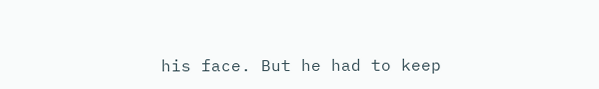his face. But he had to keep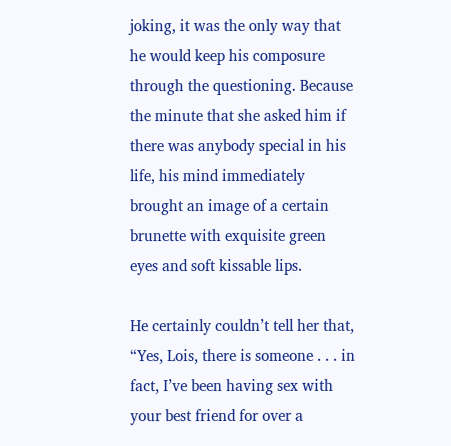joking, it was the only way that he would keep his composure through the questioning. Because the minute that she asked him if there was anybody special in his life, his mind immediately brought an image of a certain brunette with exquisite green eyes and soft kissable lips.

He certainly couldn’t tell her that, “Yes, Lois, there is someone . . . in fact, I’ve been having sex with your best friend for over a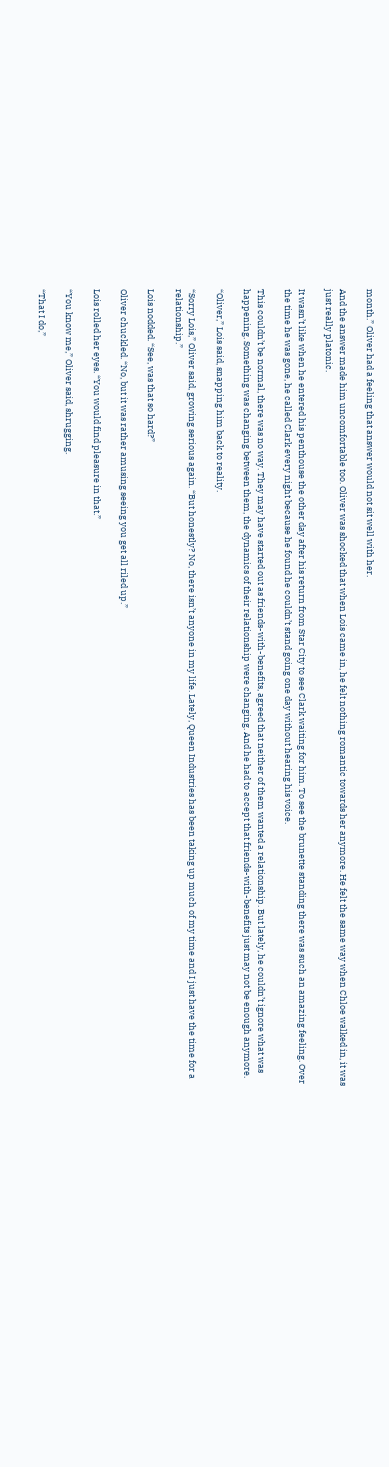month.” Oliver had a feeling that answer would not sit well with her.

And the answer made him uncomfortable too. Oliver was shocked that when Lois came in, he felt nothing romantic towards her anymore. He felt the same way when Chloe walked in, it was just really platonic.

It wasn’t like when he entered his penthouse the other day after his return from Star City to see Clark waiting for him. To see the brunette standing there was such an amazing feeling. Over the time he was gone, he called Clark every night because he found he couldn’t stand going one day without hearing his voice.

This couldn’t be normal, there was no way. They may have started out as friends-with-benefits, agreed that neither of them wanted a relationship. But lately, he couldn’t ignore what was happening. Something was changing between them, the dynamics of their relationship were changing. And he had to accept that friends-with-benefits just may not be enough anymore.

“Oliver,” Lois said, snapping him back to reality.

“Sorry Lois,” Oliver said, growing serious again. “But honestly? No, there isn’t anyone in my life. Lately, Queen Industries has been taking up much of my time and I just have the time for a relationship.”

Lois nodded. “See, was that so hard?”

Oliver chuckled. “No, but it was rather amusing seeing you get all riled up.”

Lois rolled her eyes. “You would find pleasure in that.”

“You know me,” Oliver said, shrugging.

“That I do,”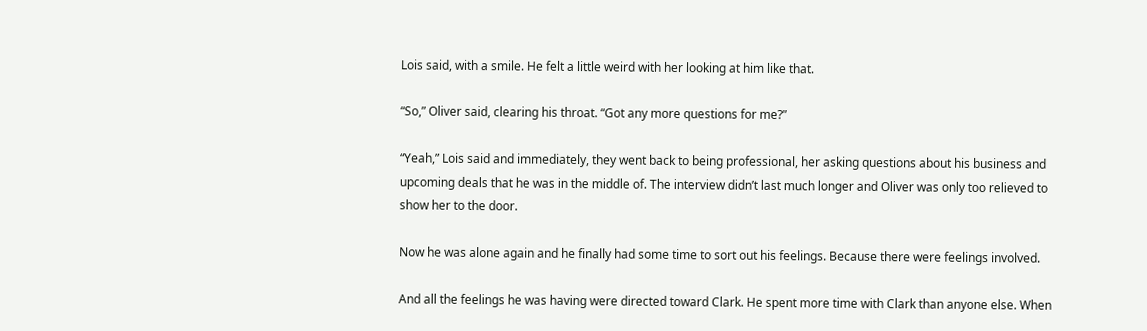Lois said, with a smile. He felt a little weird with her looking at him like that.

“So,” Oliver said, clearing his throat. “Got any more questions for me?”

“Yeah,” Lois said and immediately, they went back to being professional, her asking questions about his business and upcoming deals that he was in the middle of. The interview didn’t last much longer and Oliver was only too relieved to show her to the door.

Now he was alone again and he finally had some time to sort out his feelings. Because there were feelings involved.

And all the feelings he was having were directed toward Clark. He spent more time with Clark than anyone else. When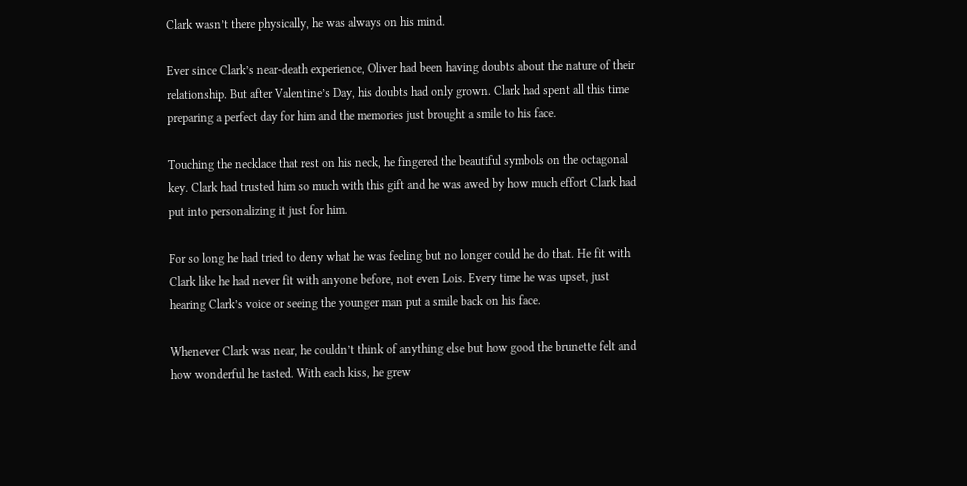Clark wasn’t there physically, he was always on his mind.

Ever since Clark’s near-death experience, Oliver had been having doubts about the nature of their relationship. But after Valentine’s Day, his doubts had only grown. Clark had spent all this time preparing a perfect day for him and the memories just brought a smile to his face.

Touching the necklace that rest on his neck, he fingered the beautiful symbols on the octagonal key. Clark had trusted him so much with this gift and he was awed by how much effort Clark had put into personalizing it just for him.

For so long he had tried to deny what he was feeling but no longer could he do that. He fit with Clark like he had never fit with anyone before, not even Lois. Every time he was upset, just hearing Clark’s voice or seeing the younger man put a smile back on his face.

Whenever Clark was near, he couldn’t think of anything else but how good the brunette felt and how wonderful he tasted. With each kiss, he grew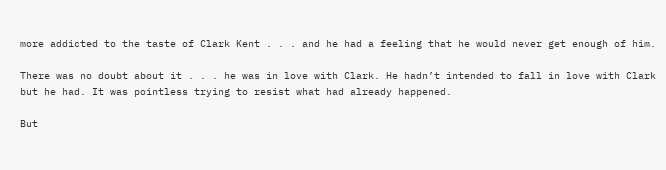more addicted to the taste of Clark Kent . . . and he had a feeling that he would never get enough of him.

There was no doubt about it . . . he was in love with Clark. He hadn’t intended to fall in love with Clark but he had. It was pointless trying to resist what had already happened.

But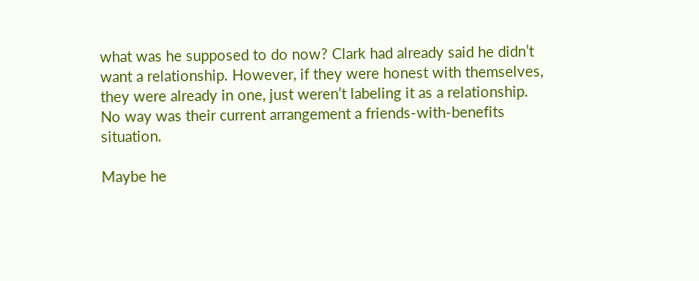what was he supposed to do now? Clark had already said he didn’t want a relationship. However, if they were honest with themselves, they were already in one, just weren’t labeling it as a relationship. No way was their current arrangement a friends-with-benefits situation.

Maybe he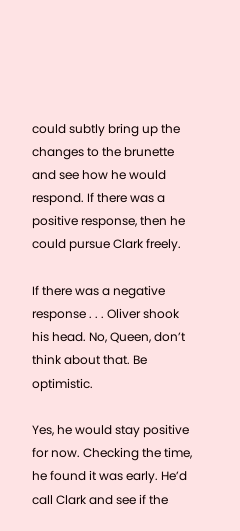could subtly bring up the changes to the brunette and see how he would respond. If there was a positive response, then he could pursue Clark freely.

If there was a negative response . . . Oliver shook his head. No, Queen, don’t think about that. Be optimistic.

Yes, he would stay positive for now. Checking the time, he found it was early. He’d call Clark and see if the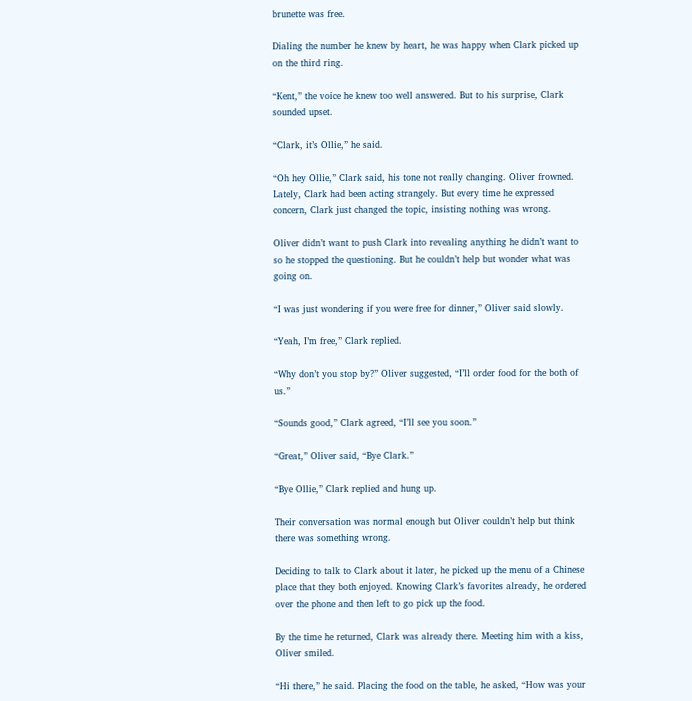brunette was free.

Dialing the number he knew by heart, he was happy when Clark picked up on the third ring.

“Kent,” the voice he knew too well answered. But to his surprise, Clark sounded upset.

“Clark, it’s Ollie,” he said.

“Oh hey Ollie,” Clark said, his tone not really changing. Oliver frowned. Lately, Clark had been acting strangely. But every time he expressed concern, Clark just changed the topic, insisting nothing was wrong.

Oliver didn’t want to push Clark into revealing anything he didn’t want to so he stopped the questioning. But he couldn’t help but wonder what was going on.

“I was just wondering if you were free for dinner,” Oliver said slowly.

“Yeah, I’m free,” Clark replied.

“Why don’t you stop by?” Oliver suggested, “I’ll order food for the both of us.”

“Sounds good,” Clark agreed, “I’ll see you soon.”

“Great,” Oliver said, “Bye Clark.”

“Bye Ollie,” Clark replied and hung up.

Their conversation was normal enough but Oliver couldn’t help but think there was something wrong.

Deciding to talk to Clark about it later, he picked up the menu of a Chinese place that they both enjoyed. Knowing Clark’s favorites already, he ordered over the phone and then left to go pick up the food.

By the time he returned, Clark was already there. Meeting him with a kiss, Oliver smiled.

“Hi there,” he said. Placing the food on the table, he asked, “How was your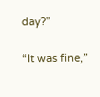day?”

“It was fine,”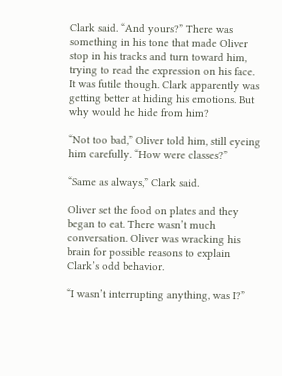Clark said. “And yours?” There was something in his tone that made Oliver stop in his tracks and turn toward him, trying to read the expression on his face. It was futile though. Clark apparently was getting better at hiding his emotions. But why would he hide from him?

“Not too bad,” Oliver told him, still eyeing him carefully. “How were classes?”

“Same as always,” Clark said.

Oliver set the food on plates and they began to eat. There wasn’t much conversation. Oliver was wracking his brain for possible reasons to explain Clark’s odd behavior.

“I wasn’t interrupting anything, was I?”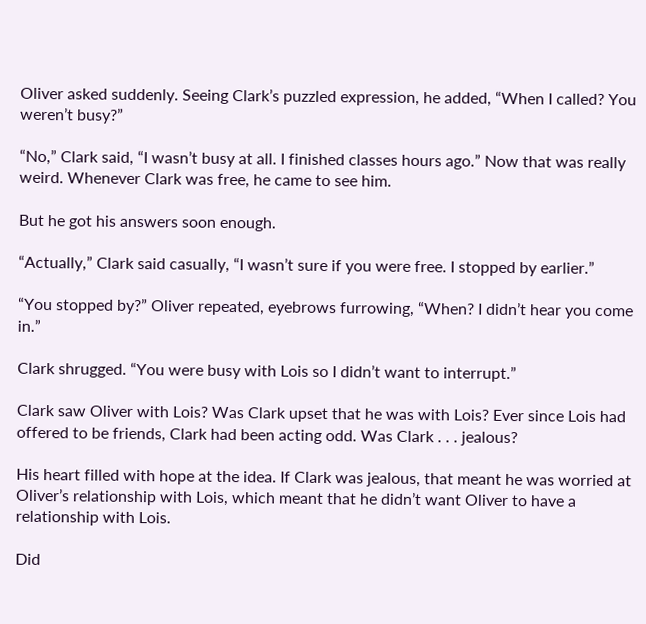Oliver asked suddenly. Seeing Clark’s puzzled expression, he added, “When I called? You weren’t busy?”

“No,” Clark said, “I wasn’t busy at all. I finished classes hours ago.” Now that was really weird. Whenever Clark was free, he came to see him.

But he got his answers soon enough.

“Actually,” Clark said casually, “I wasn’t sure if you were free. I stopped by earlier.”

“You stopped by?” Oliver repeated, eyebrows furrowing, “When? I didn’t hear you come in.”

Clark shrugged. “You were busy with Lois so I didn’t want to interrupt.”

Clark saw Oliver with Lois? Was Clark upset that he was with Lois? Ever since Lois had offered to be friends, Clark had been acting odd. Was Clark . . . jealous?

His heart filled with hope at the idea. If Clark was jealous, that meant he was worried at Oliver’s relationship with Lois, which meant that he didn’t want Oliver to have a relationship with Lois.

Did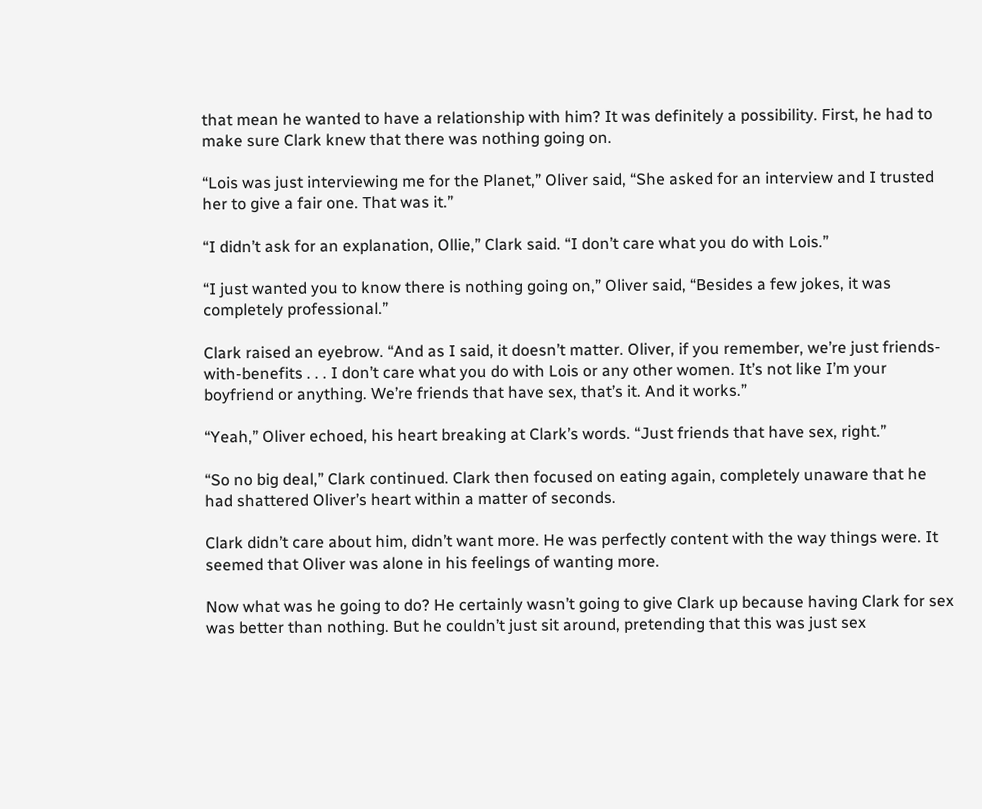that mean he wanted to have a relationship with him? It was definitely a possibility. First, he had to make sure Clark knew that there was nothing going on.

“Lois was just interviewing me for the Planet,” Oliver said, “She asked for an interview and I trusted her to give a fair one. That was it.”

“I didn’t ask for an explanation, Ollie,” Clark said. “I don’t care what you do with Lois.”

“I just wanted you to know there is nothing going on,” Oliver said, “Besides a few jokes, it was completely professional.”

Clark raised an eyebrow. “And as I said, it doesn’t matter. Oliver, if you remember, we’re just friends-with-benefits . . . I don’t care what you do with Lois or any other women. It’s not like I’m your boyfriend or anything. We’re friends that have sex, that’s it. And it works.”

“Yeah,” Oliver echoed, his heart breaking at Clark’s words. “Just friends that have sex, right.”

“So no big deal,” Clark continued. Clark then focused on eating again, completely unaware that he had shattered Oliver’s heart within a matter of seconds.

Clark didn’t care about him, didn’t want more. He was perfectly content with the way things were. It seemed that Oliver was alone in his feelings of wanting more.

Now what was he going to do? He certainly wasn’t going to give Clark up because having Clark for sex was better than nothing. But he couldn’t just sit around, pretending that this was just sex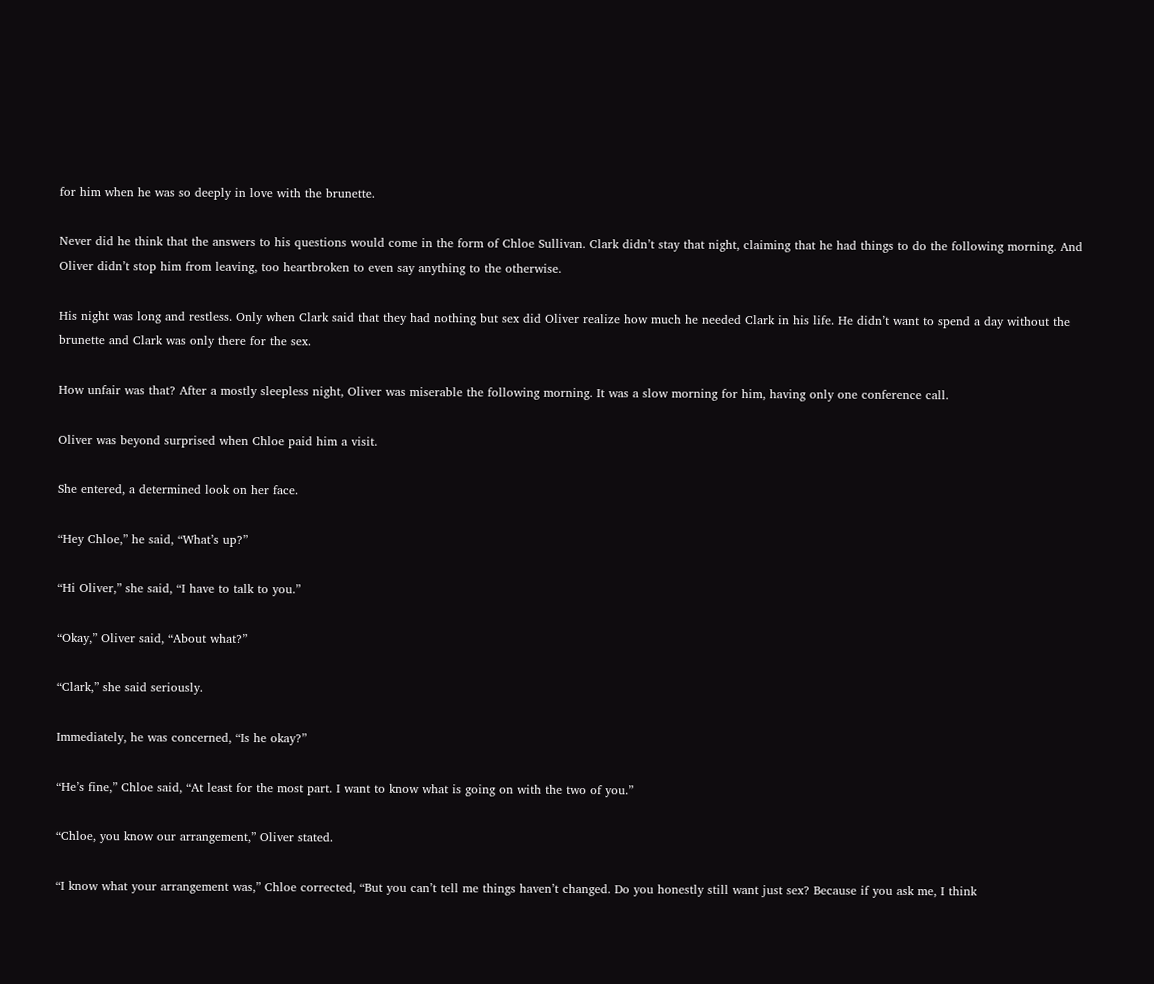for him when he was so deeply in love with the brunette.

Never did he think that the answers to his questions would come in the form of Chloe Sullivan. Clark didn’t stay that night, claiming that he had things to do the following morning. And Oliver didn’t stop him from leaving, too heartbroken to even say anything to the otherwise.

His night was long and restless. Only when Clark said that they had nothing but sex did Oliver realize how much he needed Clark in his life. He didn’t want to spend a day without the brunette and Clark was only there for the sex.

How unfair was that? After a mostly sleepless night, Oliver was miserable the following morning. It was a slow morning for him, having only one conference call.

Oliver was beyond surprised when Chloe paid him a visit.

She entered, a determined look on her face.

“Hey Chloe,” he said, “What’s up?”

“Hi Oliver,” she said, “I have to talk to you.”

“Okay,” Oliver said, “About what?”

“Clark,” she said seriously.

Immediately, he was concerned, “Is he okay?”

“He’s fine,” Chloe said, “At least for the most part. I want to know what is going on with the two of you.”

“Chloe, you know our arrangement,” Oliver stated.

“I know what your arrangement was,” Chloe corrected, “But you can’t tell me things haven’t changed. Do you honestly still want just sex? Because if you ask me, I think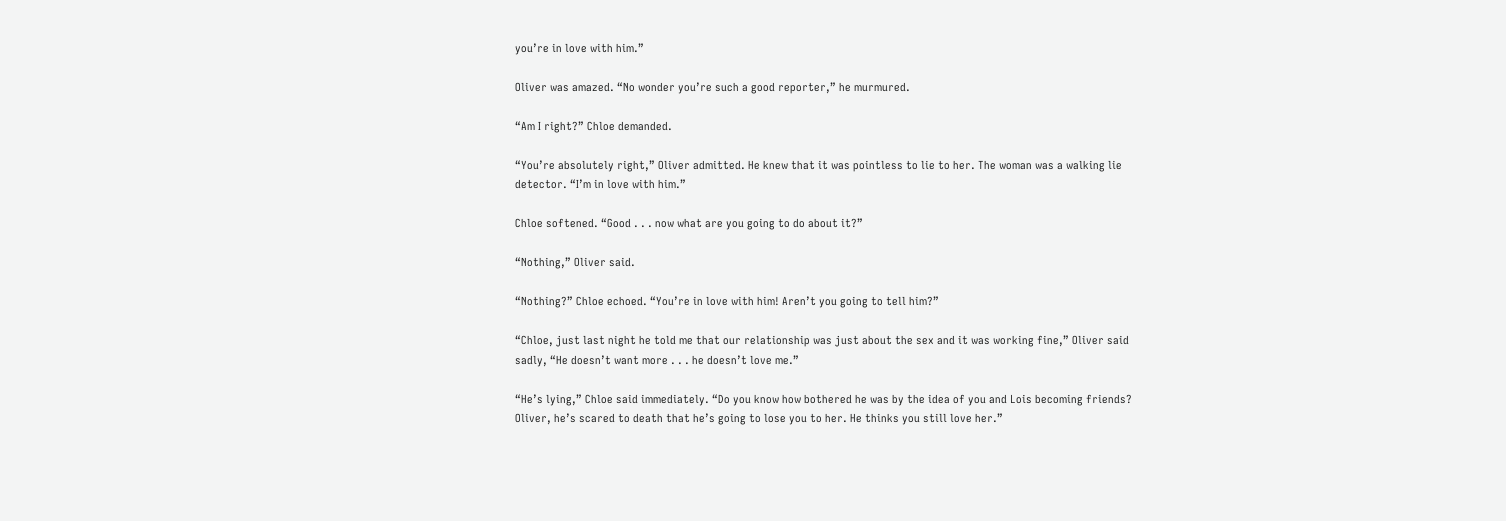you’re in love with him.”

Oliver was amazed. “No wonder you’re such a good reporter,” he murmured.

“Am I right?” Chloe demanded.

“You’re absolutely right,” Oliver admitted. He knew that it was pointless to lie to her. The woman was a walking lie detector. “I’m in love with him.”

Chloe softened. “Good . . . now what are you going to do about it?”

“Nothing,” Oliver said.

“Nothing?” Chloe echoed. “You’re in love with him! Aren’t you going to tell him?”

“Chloe, just last night he told me that our relationship was just about the sex and it was working fine,” Oliver said sadly, “He doesn’t want more . . . he doesn’t love me.”

“He’s lying,” Chloe said immediately. “Do you know how bothered he was by the idea of you and Lois becoming friends? Oliver, he’s scared to death that he’s going to lose you to her. He thinks you still love her.”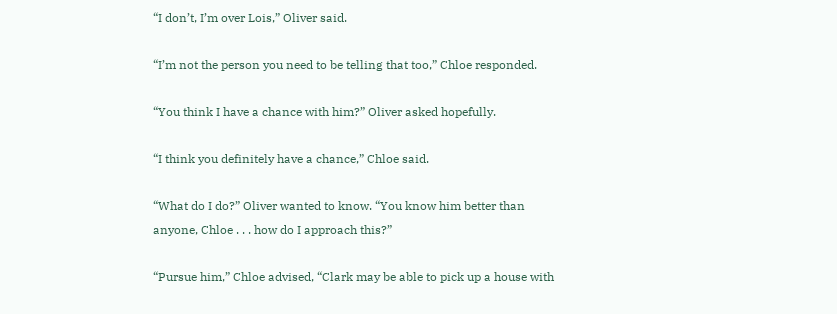“I don’t, I’m over Lois,” Oliver said.

“I’m not the person you need to be telling that too,” Chloe responded.

“You think I have a chance with him?” Oliver asked hopefully.

“I think you definitely have a chance,” Chloe said.

“What do I do?” Oliver wanted to know. “You know him better than anyone, Chloe . . . how do I approach this?”

“Pursue him,” Chloe advised, “Clark may be able to pick up a house with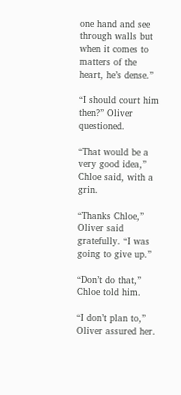one hand and see through walls but when it comes to matters of the heart, he’s dense.”

“I should court him then?” Oliver questioned.

“That would be a very good idea,” Chloe said, with a grin.

“Thanks Chloe,” Oliver said gratefully. “I was going to give up.”

“Don’t do that,” Chloe told him.

“I don’t plan to,” Oliver assured her.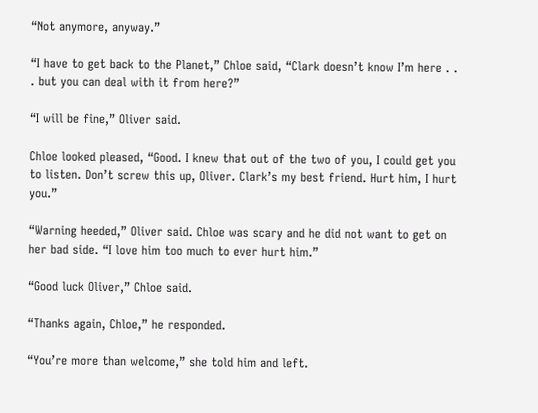“Not anymore, anyway.”

“I have to get back to the Planet,” Chloe said, “Clark doesn’t know I’m here . . . but you can deal with it from here?”

“I will be fine,” Oliver said.

Chloe looked pleased, “Good. I knew that out of the two of you, I could get you to listen. Don’t screw this up, Oliver. Clark’s my best friend. Hurt him, I hurt you.”

“Warning heeded,” Oliver said. Chloe was scary and he did not want to get on her bad side. “I love him too much to ever hurt him.”

“Good luck Oliver,” Chloe said.

“Thanks again, Chloe,” he responded.

“You’re more than welcome,” she told him and left.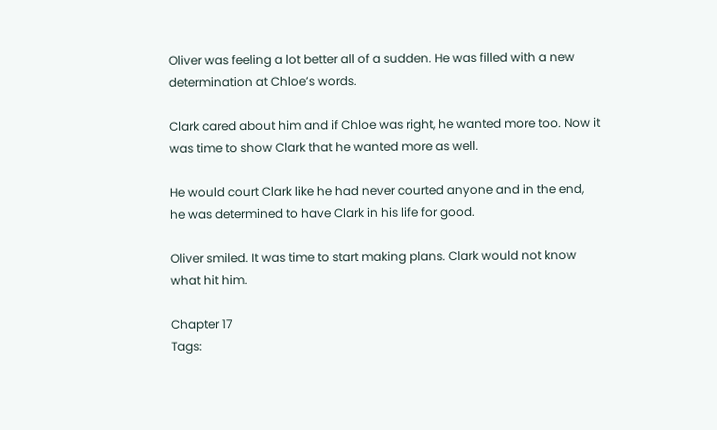Oliver was feeling a lot better all of a sudden. He was filled with a new determination at Chloe’s words.

Clark cared about him and if Chloe was right, he wanted more too. Now it was time to show Clark that he wanted more as well.

He would court Clark like he had never courted anyone and in the end, he was determined to have Clark in his life for good.

Oliver smiled. It was time to start making plans. Clark would not know what hit him.

Chapter 17
Tags: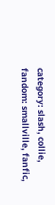category: slash, collie, fandom: smallville, fanfic,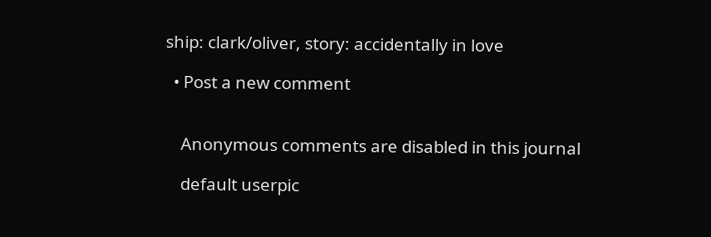ship: clark/oliver, story: accidentally in love

  • Post a new comment


    Anonymous comments are disabled in this journal

    default userpic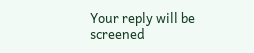Your reply will be screened